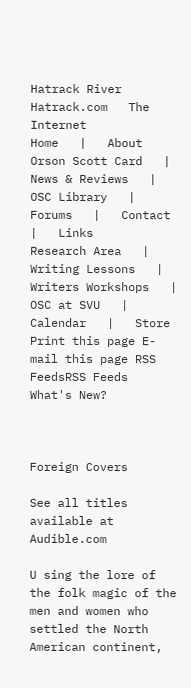Hatrack River
Hatrack.com   The Internet
Home   |   About Orson Scott Card   |   News & Reviews   |   OSC Library   |   Forums   |   Contact   |   Links
Research Area   |   Writing Lessons   |   Writers Workshops   |   OSC at SVU   |   Calendar   |   Store
Print this page E-mail this page RSS FeedsRSS Feeds
What's New?



Foreign Covers

See all titles available at Audible.com

U sing the lore of the folk magic of the men and women who settled the North American continent,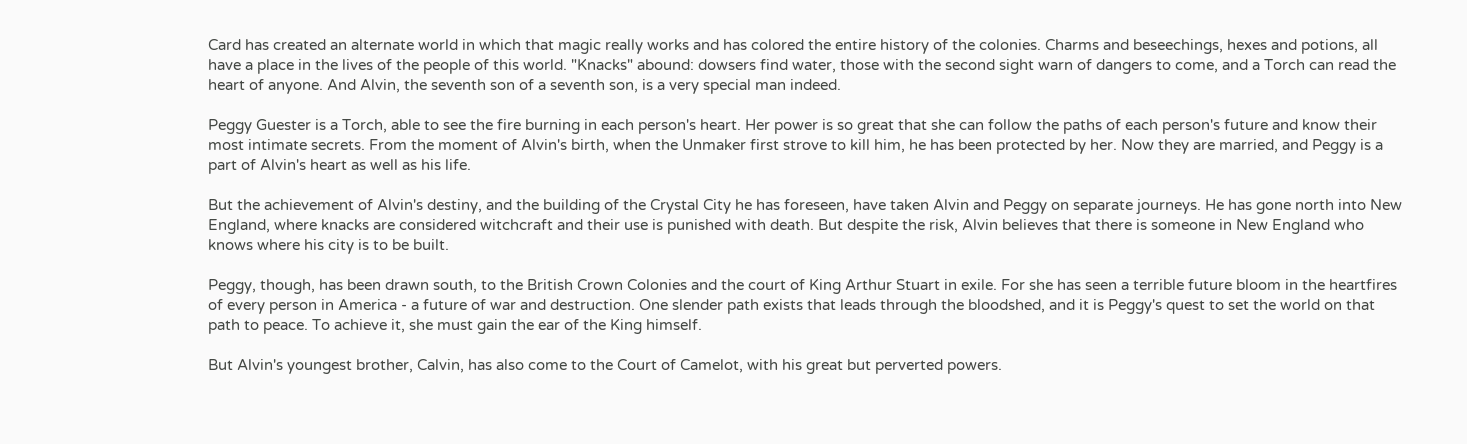Card has created an alternate world in which that magic really works and has colored the entire history of the colonies. Charms and beseechings, hexes and potions, all have a place in the lives of the people of this world. "Knacks" abound: dowsers find water, those with the second sight warn of dangers to come, and a Torch can read the heart of anyone. And Alvin, the seventh son of a seventh son, is a very special man indeed.

Peggy Guester is a Torch, able to see the fire burning in each person's heart. Her power is so great that she can follow the paths of each person's future and know their most intimate secrets. From the moment of Alvin's birth, when the Unmaker first strove to kill him, he has been protected by her. Now they are married, and Peggy is a part of Alvin's heart as well as his life.

But the achievement of Alvin's destiny, and the building of the Crystal City he has foreseen, have taken Alvin and Peggy on separate journeys. He has gone north into New England, where knacks are considered witchcraft and their use is punished with death. But despite the risk, Alvin believes that there is someone in New England who knows where his city is to be built.

Peggy, though, has been drawn south, to the British Crown Colonies and the court of King Arthur Stuart in exile. For she has seen a terrible future bloom in the heartfires of every person in America - a future of war and destruction. One slender path exists that leads through the bloodshed, and it is Peggy's quest to set the world on that path to peace. To achieve it, she must gain the ear of the King himself.

But Alvin's youngest brother, Calvin, has also come to the Court of Camelot, with his great but perverted powers.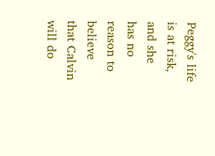Peggy's life is at risk, and she has no reason to believe that Calvin will do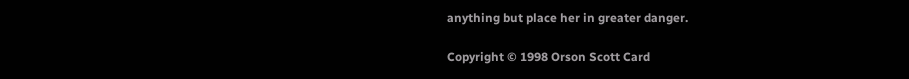anything but place her in greater danger.

Copyright © 1998 Orson Scott Card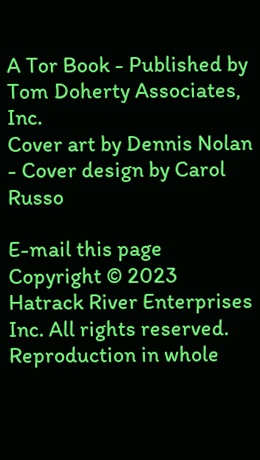A Tor Book - Published by Tom Doherty Associates, Inc.
Cover art by Dennis Nolan - Cover design by Carol Russo

E-mail this page
Copyright © 2023 Hatrack River Enterprises Inc. All rights reserved.
Reproduction in whole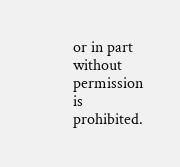or in part without permission is prohibited.